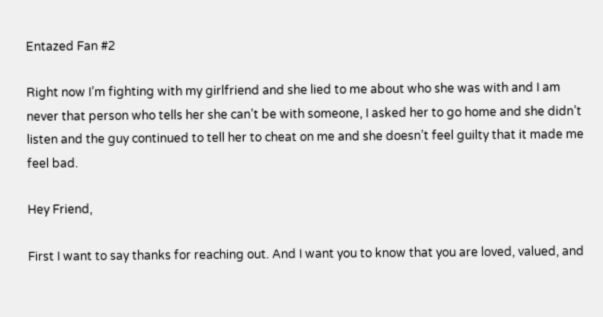Entazed Fan #2

Right now I’m fighting with my girlfriend and she lied to me about who she was with and I am never that person who tells her she can’t be with someone, I asked her to go home and she didn’t listen and the guy continued to tell her to cheat on me and she doesn’t feel guilty that it made me feel bad.

Hey Friend,

First I want to say thanks for reaching out. And I want you to know that you are loved, valued, and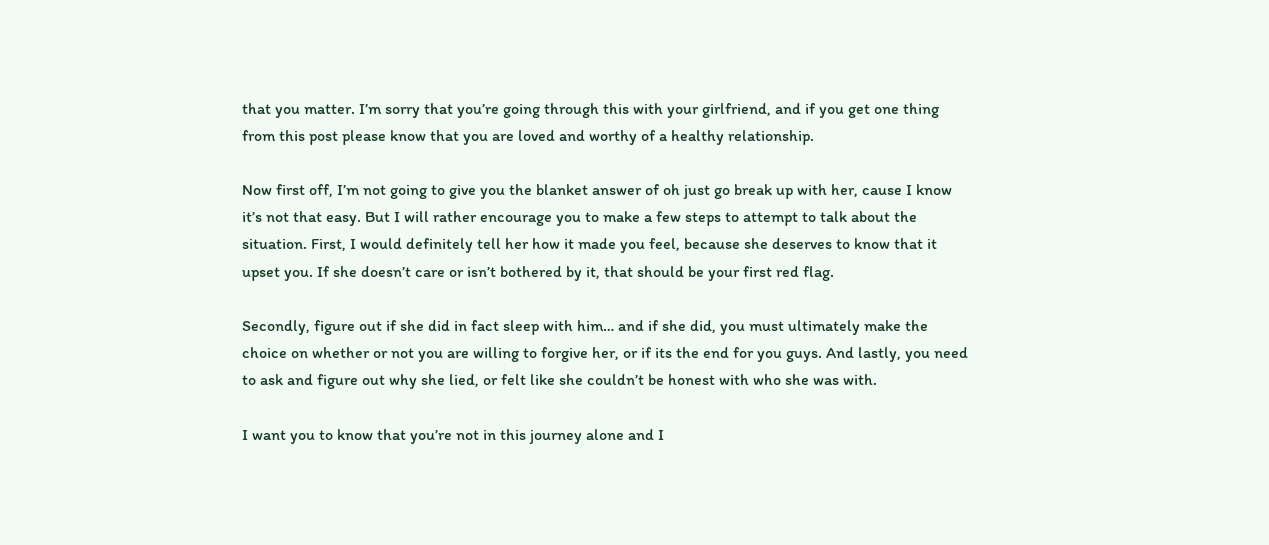that you matter. I’m sorry that you’re going through this with your girlfriend, and if you get one thing from this post please know that you are loved and worthy of a healthy relationship.

Now first off, I’m not going to give you the blanket answer of oh just go break up with her, cause I know it’s not that easy. But I will rather encourage you to make a few steps to attempt to talk about the situation. First, I would definitely tell her how it made you feel, because she deserves to know that it upset you. If she doesn’t care or isn’t bothered by it, that should be your first red flag.

Secondly, figure out if she did in fact sleep with him… and if she did, you must ultimately make the choice on whether or not you are willing to forgive her, or if its the end for you guys. And lastly, you need to ask and figure out why she lied, or felt like she couldn’t be honest with who she was with.

I want you to know that you’re not in this journey alone and I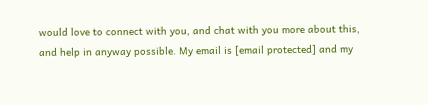would love to connect with you, and chat with you more about this, and help in anyway possible. My email is [email protected] and my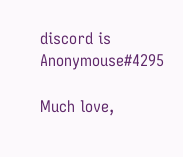discord is Anonymouse#4295

Much love,